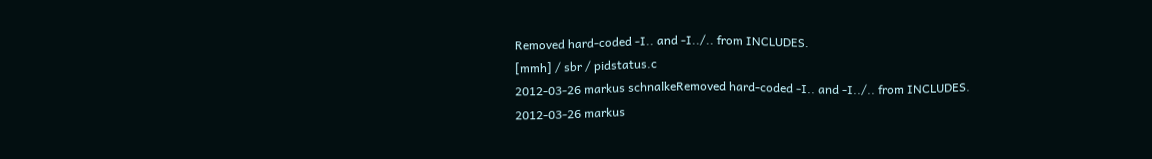Removed hard-coded -I.. and -I../.. from INCLUDES.
[mmh] / sbr / pidstatus.c
2012-03-26 markus schnalkeRemoved hard-coded -I.. and -I../.. from INCLUDES.
2012-03-26 markus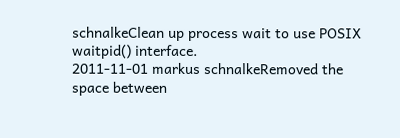schnalkeClean up process wait to use POSIX waitpid() interface.
2011-11-01 markus schnalkeRemoved the space between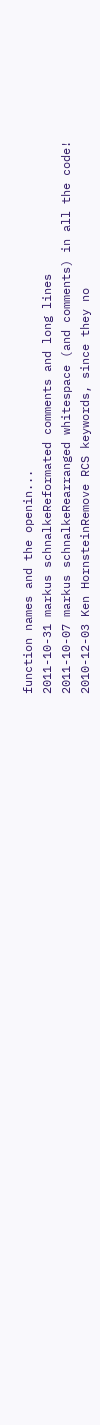function names and the openin...
2011-10-31 markus schnalkeReformated comments and long lines
2011-10-07 markus schnalkeRearranged whitespace (and comments) in all the code!
2010-12-03 Ken HornsteinRemove RCS keywords, since they no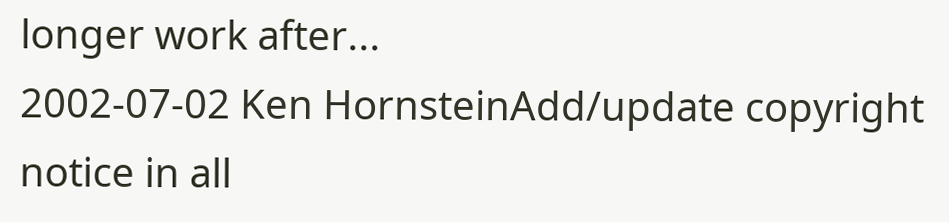longer work after...
2002-07-02 Ken HornsteinAdd/update copyright notice in all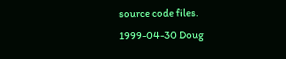source code files.
1999-04-30 Doug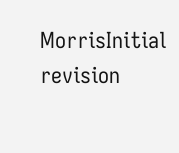MorrisInitial revision